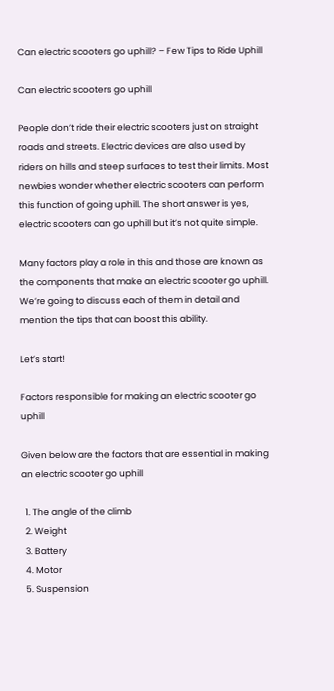Can electric scooters go uphill? – Few Tips to Ride Uphill

Can electric scooters go uphill

People don’t ride their electric scooters just on straight roads and streets. Electric devices are also used by riders on hills and steep surfaces to test their limits. Most newbies wonder whether electric scooters can perform this function of going uphill. The short answer is yes, electric scooters can go uphill but it’s not quite simple.

Many factors play a role in this and those are known as the components that make an electric scooter go uphill. We’re going to discuss each of them in detail and mention the tips that can boost this ability.

Let’s start!

Factors responsible for making an electric scooter go uphill

Given below are the factors that are essential in making an electric scooter go uphill

  1. The angle of the climb
  2. Weight
  3. Battery
  4. Motor
  5. Suspension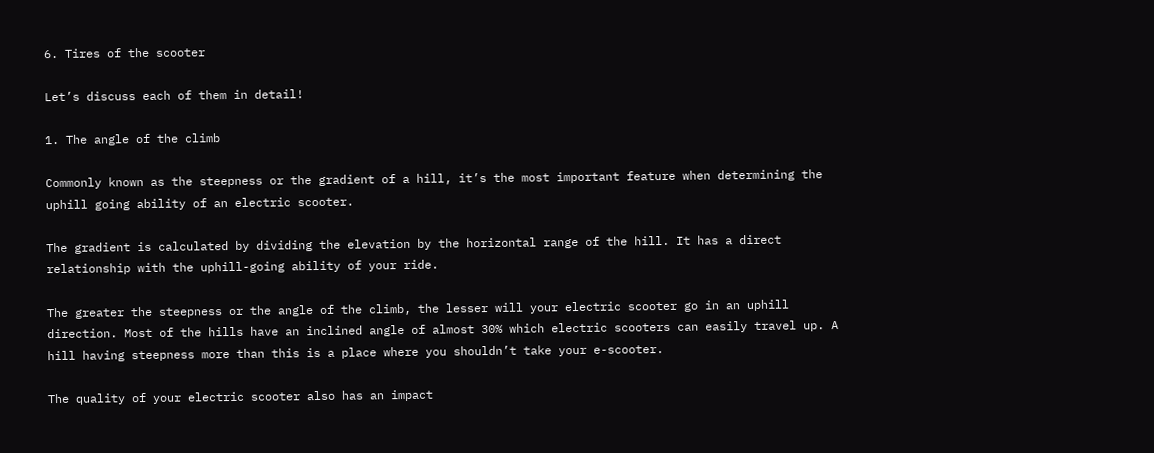6. Tires of the scooter

Let’s discuss each of them in detail!

1. The angle of the climb

Commonly known as the steepness or the gradient of a hill, it’s the most important feature when determining the uphill going ability of an electric scooter.

The gradient is calculated by dividing the elevation by the horizontal range of the hill. It has a direct relationship with the uphill-going ability of your ride.

The greater the steepness or the angle of the climb, the lesser will your electric scooter go in an uphill direction. Most of the hills have an inclined angle of almost 30% which electric scooters can easily travel up. A hill having steepness more than this is a place where you shouldn’t take your e-scooter.

The quality of your electric scooter also has an impact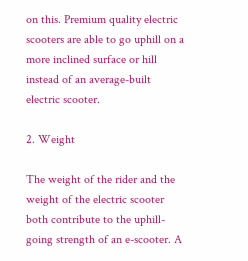on this. Premium quality electric scooters are able to go uphill on a more inclined surface or hill instead of an average-built electric scooter.

2. Weight

The weight of the rider and the weight of the electric scooter both contribute to the uphill-going strength of an e-scooter. A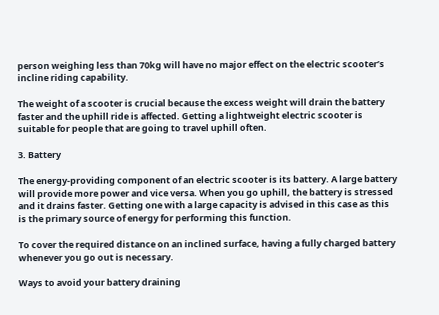person weighing less than 70kg will have no major effect on the electric scooter’s incline riding capability.

The weight of a scooter is crucial because the excess weight will drain the battery faster and the uphill ride is affected. Getting a lightweight electric scooter is suitable for people that are going to travel uphill often.

3. Battery

The energy-providing component of an electric scooter is its battery. A large battery will provide more power and vice versa. When you go uphill, the battery is stressed and it drains faster. Getting one with a large capacity is advised in this case as this is the primary source of energy for performing this function.

To cover the required distance on an inclined surface, having a fully charged battery whenever you go out is necessary.

Ways to avoid your battery draining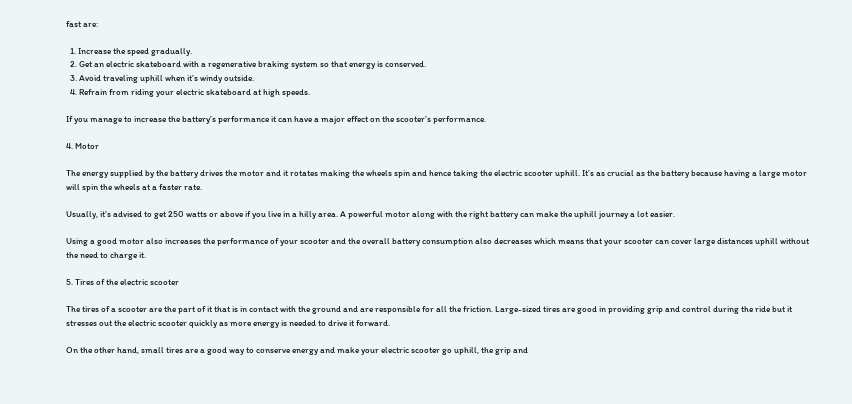fast are:

  1. Increase the speed gradually.
  2. Get an electric skateboard with a regenerative braking system so that energy is conserved.
  3. Avoid traveling uphill when it’s windy outside.
  4. Refrain from riding your electric skateboard at high speeds.

If you manage to increase the battery’s performance it can have a major effect on the scooter’s performance.

4. Motor

The energy supplied by the battery drives the motor and it rotates making the wheels spin and hence taking the electric scooter uphill. It’s as crucial as the battery because having a large motor will spin the wheels at a faster rate.

Usually, it’s advised to get 250 watts or above if you live in a hilly area. A powerful motor along with the right battery can make the uphill journey a lot easier.

Using a good motor also increases the performance of your scooter and the overall battery consumption also decreases which means that your scooter can cover large distances uphill without the need to charge it.

5. Tires of the electric scooter

The tires of a scooter are the part of it that is in contact with the ground and are responsible for all the friction. Large-sized tires are good in providing grip and control during the ride but it stresses out the electric scooter quickly as more energy is needed to drive it forward.

On the other hand, small tires are a good way to conserve energy and make your electric scooter go uphill, the grip and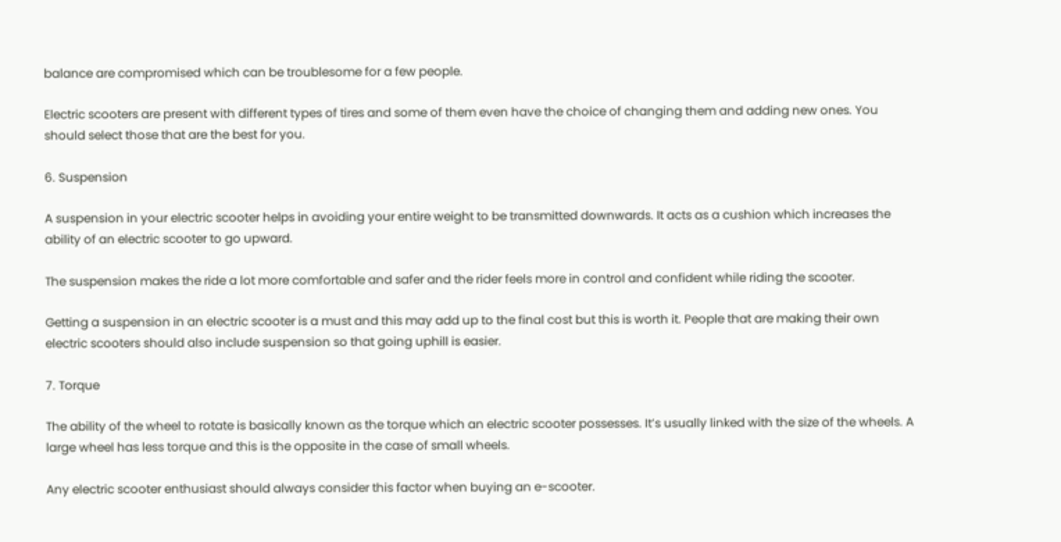balance are compromised which can be troublesome for a few people.

Electric scooters are present with different types of tires and some of them even have the choice of changing them and adding new ones. You should select those that are the best for you.

6. Suspension

A suspension in your electric scooter helps in avoiding your entire weight to be transmitted downwards. It acts as a cushion which increases the ability of an electric scooter to go upward.

The suspension makes the ride a lot more comfortable and safer and the rider feels more in control and confident while riding the scooter.

Getting a suspension in an electric scooter is a must and this may add up to the final cost but this is worth it. People that are making their own electric scooters should also include suspension so that going uphill is easier.

7. Torque

The ability of the wheel to rotate is basically known as the torque which an electric scooter possesses. It’s usually linked with the size of the wheels. A large wheel has less torque and this is the opposite in the case of small wheels.

Any electric scooter enthusiast should always consider this factor when buying an e-scooter.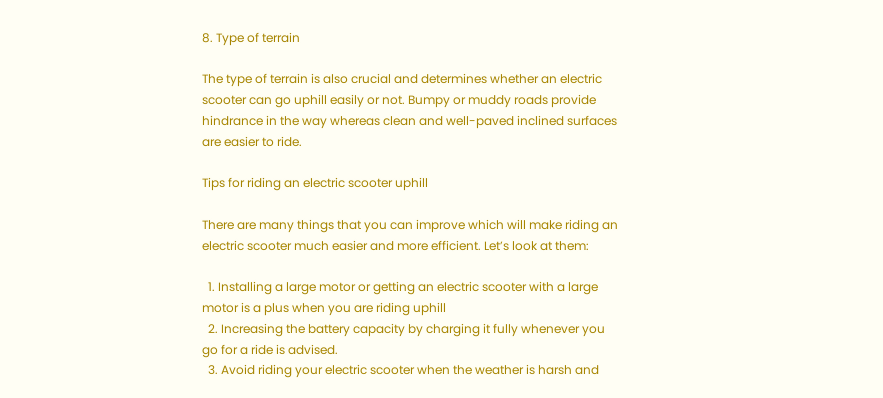8. Type of terrain

The type of terrain is also crucial and determines whether an electric scooter can go uphill easily or not. Bumpy or muddy roads provide hindrance in the way whereas clean and well-paved inclined surfaces are easier to ride.

Tips for riding an electric scooter uphill

There are many things that you can improve which will make riding an electric scooter much easier and more efficient. Let’s look at them:

  1. Installing a large motor or getting an electric scooter with a large motor is a plus when you are riding uphill
  2. Increasing the battery capacity by charging it fully whenever you go for a ride is advised.
  3. Avoid riding your electric scooter when the weather is harsh and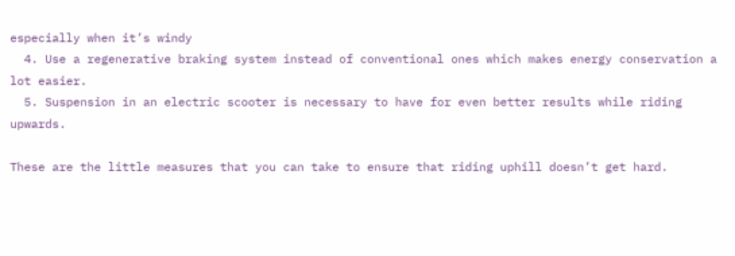especially when it’s windy
  4. Use a regenerative braking system instead of conventional ones which makes energy conservation a lot easier.
  5. Suspension in an electric scooter is necessary to have for even better results while riding upwards.

These are the little measures that you can take to ensure that riding uphill doesn’t get hard.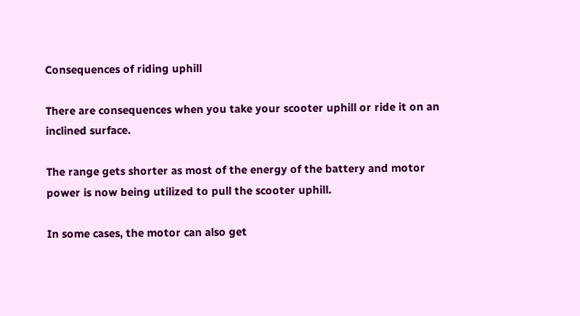Consequences of riding uphill

There are consequences when you take your scooter uphill or ride it on an inclined surface.

The range gets shorter as most of the energy of the battery and motor power is now being utilized to pull the scooter uphill.

In some cases, the motor can also get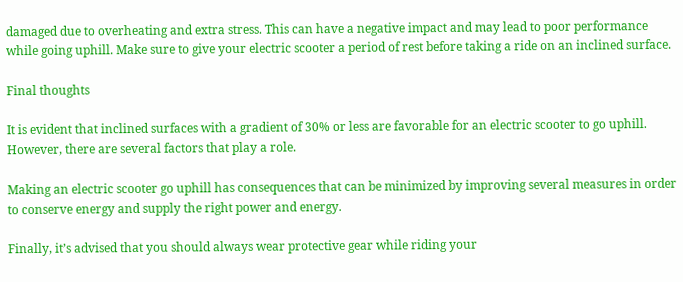damaged due to overheating and extra stress. This can have a negative impact and may lead to poor performance while going uphill. Make sure to give your electric scooter a period of rest before taking a ride on an inclined surface.

Final thoughts

It is evident that inclined surfaces with a gradient of 30% or less are favorable for an electric scooter to go uphill. However, there are several factors that play a role.

Making an electric scooter go uphill has consequences that can be minimized by improving several measures in order to conserve energy and supply the right power and energy.

Finally, it’s advised that you should always wear protective gear while riding your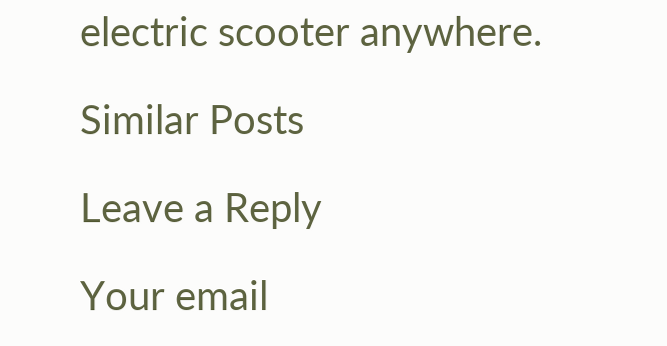electric scooter anywhere.

Similar Posts

Leave a Reply

Your email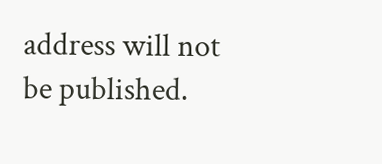address will not be published.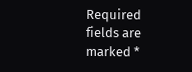Required fields are marked *